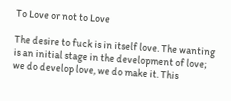To Love or not to Love

The desire to fuck is in itself love. The wanting is an initial stage in the development of love; we do develop love, we do make it. This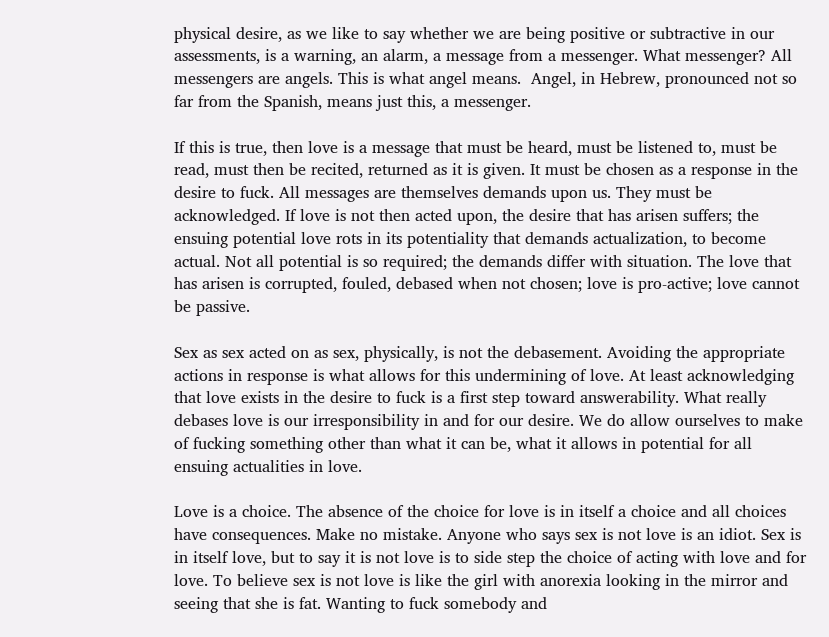physical desire, as we like to say whether we are being positive or subtractive in our assessments, is a warning, an alarm, a message from a messenger. What messenger? All messengers are angels. This is what angel means.  Angel, in Hebrew, pronounced not so far from the Spanish, means just this, a messenger.

If this is true, then love is a message that must be heard, must be listened to, must be read, must then be recited, returned as it is given. It must be chosen as a response in the desire to fuck. All messages are themselves demands upon us. They must be acknowledged. If love is not then acted upon, the desire that has arisen suffers; the ensuing potential love rots in its potentiality that demands actualization, to become actual. Not all potential is so required; the demands differ with situation. The love that has arisen is corrupted, fouled, debased when not chosen; love is pro-active; love cannot be passive.

Sex as sex acted on as sex, physically, is not the debasement. Avoiding the appropriate actions in response is what allows for this undermining of love. At least acknowledging that love exists in the desire to fuck is a first step toward answerability. What really debases love is our irresponsibility in and for our desire. We do allow ourselves to make of fucking something other than what it can be, what it allows in potential for all ensuing actualities in love.

Love is a choice. The absence of the choice for love is in itself a choice and all choices have consequences. Make no mistake. Anyone who says sex is not love is an idiot. Sex is in itself love, but to say it is not love is to side step the choice of acting with love and for love. To believe sex is not love is like the girl with anorexia looking in the mirror and seeing that she is fat. Wanting to fuck somebody and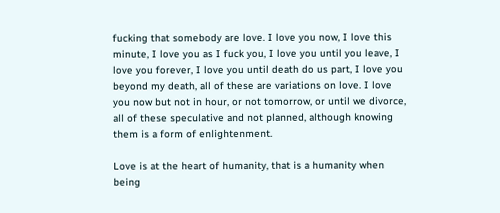fucking that somebody are love. I love you now, I love this minute, I love you as I fuck you, I love you until you leave, I love you forever, I love you until death do us part, I love you beyond my death, all of these are variations on love. I love you now but not in hour, or not tomorrow, or until we divorce, all of these speculative and not planned, although knowing them is a form of enlightenment.

Love is at the heart of humanity, that is a humanity when being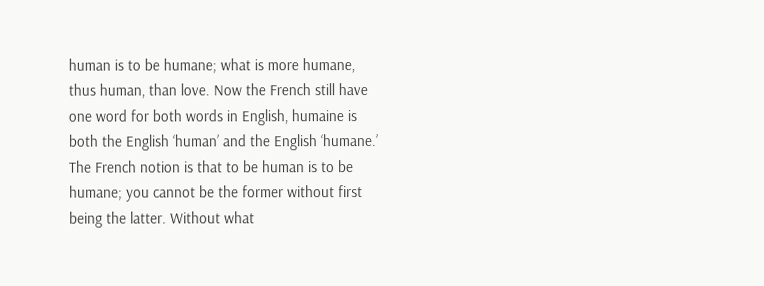human is to be humane; what is more humane, thus human, than love. Now the French still have one word for both words in English, humaine is both the English ‘human’ and the English ‘humane.’ The French notion is that to be human is to be humane; you cannot be the former without first being the latter. Without what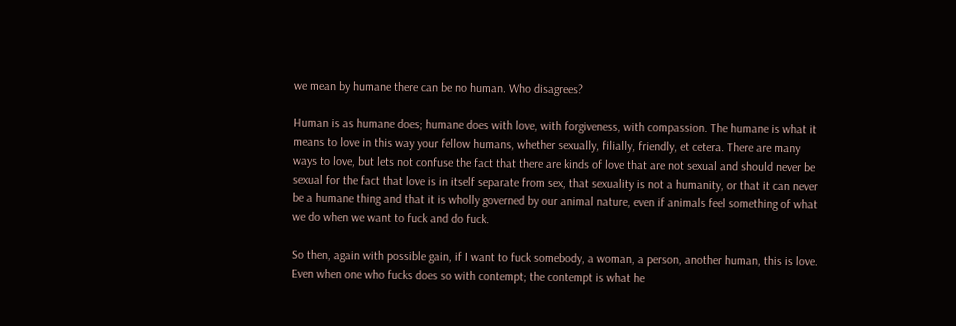we mean by humane there can be no human. Who disagrees?

Human is as humane does; humane does with love, with forgiveness, with compassion. The humane is what it means to love in this way your fellow humans, whether sexually, filially, friendly, et cetera. There are many ways to love, but lets not confuse the fact that there are kinds of love that are not sexual and should never be sexual for the fact that love is in itself separate from sex, that sexuality is not a humanity, or that it can never be a humane thing and that it is wholly governed by our animal nature, even if animals feel something of what we do when we want to fuck and do fuck.

So then, again with possible gain, if I want to fuck somebody, a woman, a person, another human, this is love. Even when one who fucks does so with contempt; the contempt is what he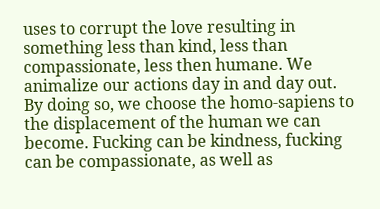uses to corrupt the love resulting in something less than kind, less than compassionate, less then humane. We animalize our actions day in and day out. By doing so, we choose the homo-sapiens to the displacement of the human we can become. Fucking can be kindness, fucking can be compassionate, as well as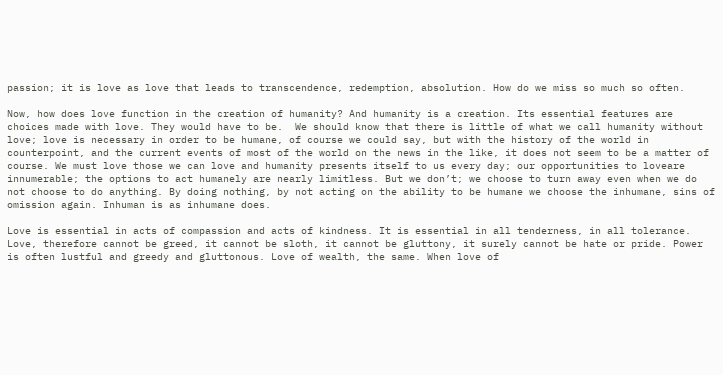passion; it is love as love that leads to transcendence, redemption, absolution. How do we miss so much so often.

Now, how does love function in the creation of humanity? And humanity is a creation. Its essential features are choices made with love. They would have to be.  We should know that there is little of what we call humanity without love; love is necessary in order to be humane, of course we could say, but with the history of the world in counterpoint, and the current events of most of the world on the news in the like, it does not seem to be a matter of course. We must love those we can love and humanity presents itself to us every day; our opportunities to loveare innumerable; the options to act humanely are nearly limitless. But we don’t; we choose to turn away even when we do not choose to do anything. By doing nothing, by not acting on the ability to be humane we choose the inhumane, sins of omission again. Inhuman is as inhumane does.

Love is essential in acts of compassion and acts of kindness. It is essential in all tenderness, in all tolerance. Love, therefore cannot be greed, it cannot be sloth, it cannot be gluttony, it surely cannot be hate or pride. Power is often lustful and greedy and gluttonous. Love of wealth, the same. When love of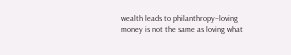wealth leads to philanthropy–loving money is not the same as loving what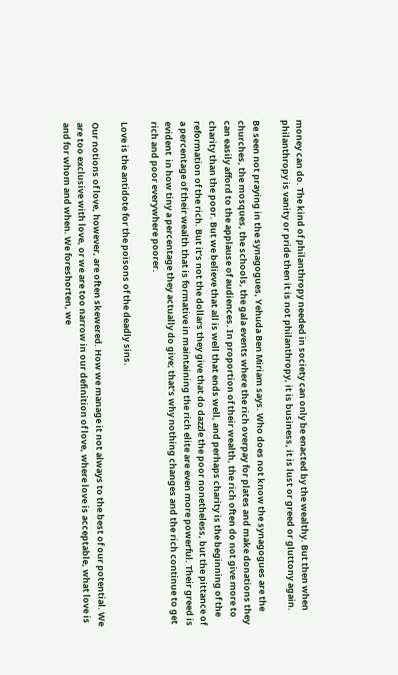money can do. The kind of philanthropy needed in society can only be enacted by the wealthy. But then when philanthropy is vanity or pride then it is not philanthropy, it is business, it is lust or greed or gluttony again.

Be seen not praying in the synagogues, Yehuda Ben Miriam says. Who does not know the synagogues are the churches, the mosques, the schools, the gala events where the rich overpay for plates and make donations they can easily afford to the applause of audiences. In proportion of their wealth, the rich often do not give more to charity than the poor. But we believe that all is well that ends well, and perhaps charity is the beginning of the reformation of the rich. But it’s not the dollars they give that do dazzle the poor nonetheless, but the pittance of a percentage of their wealth that is formative in maintaining the rich elite are even more powerful. Their greed is evident  in how tiny a percentage they actually do give; that’s why nothing changes and the rich continue to get rich and poor everywhere poorer.

Love is the antidote for the poisons of the deadly sins.

Our notions of love, however, are often skewered. How we manage it not always to the best of our potential. We are too exclusive with love, or we are too narrow in our definition of love, where love is acceptable, what love is and for whom and when. We foreshorten, we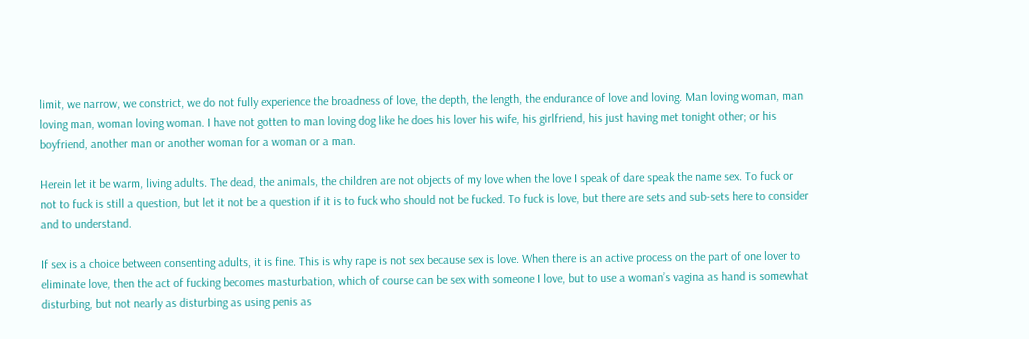limit, we narrow, we constrict, we do not fully experience the broadness of love, the depth, the length, the endurance of love and loving. Man loving woman, man loving man, woman loving woman. I have not gotten to man loving dog like he does his lover his wife, his girlfriend, his just having met tonight other; or his boyfriend, another man or another woman for a woman or a man.

Herein let it be warm, living adults. The dead, the animals, the children are not objects of my love when the love I speak of dare speak the name sex. To fuck or not to fuck is still a question, but let it not be a question if it is to fuck who should not be fucked. To fuck is love, but there are sets and sub-sets here to consider and to understand.

If sex is a choice between consenting adults, it is fine. This is why rape is not sex because sex is love. When there is an active process on the part of one lover to eliminate love, then the act of fucking becomes masturbation, which of course can be sex with someone I love, but to use a woman’s vagina as hand is somewhat disturbing, but not nearly as disturbing as using penis as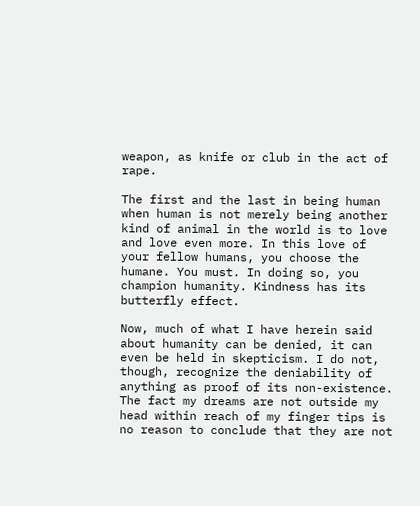weapon, as knife or club in the act of rape.

The first and the last in being human when human is not merely being another kind of animal in the world is to love and love even more. In this love of your fellow humans, you choose the humane. You must. In doing so, you champion humanity. Kindness has its butterfly effect.

Now, much of what I have herein said about humanity can be denied, it can even be held in skepticism. I do not, though, recognize the deniability of anything as proof of its non-existence. The fact my dreams are not outside my head within reach of my finger tips is no reason to conclude that they are not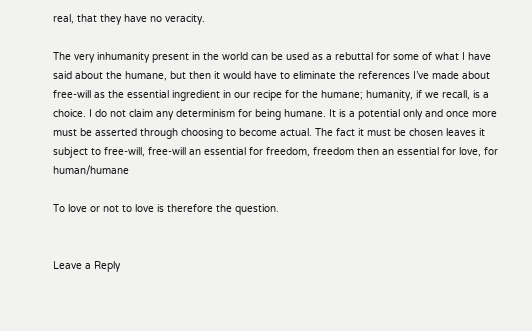real, that they have no veracity.

The very inhumanity present in the world can be used as a rebuttal for some of what I have said about the humane, but then it would have to eliminate the references I’ve made about free-will as the essential ingredient in our recipe for the humane; humanity, if we recall, is a choice. I do not claim any determinism for being humane. It is a potential only and once more must be asserted through choosing to become actual. The fact it must be chosen leaves it subject to free-will, free-will an essential for freedom, freedom then an essential for love, for human/humane

To love or not to love is therefore the question.


Leave a Reply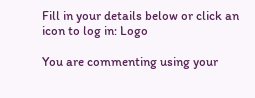Fill in your details below or click an icon to log in: Logo

You are commenting using your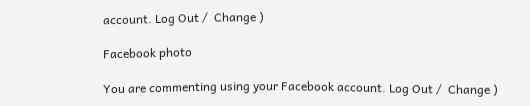account. Log Out /  Change )

Facebook photo

You are commenting using your Facebook account. Log Out /  Change )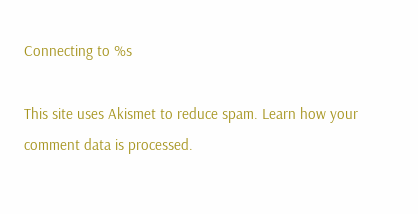Connecting to %s

This site uses Akismet to reduce spam. Learn how your comment data is processed.